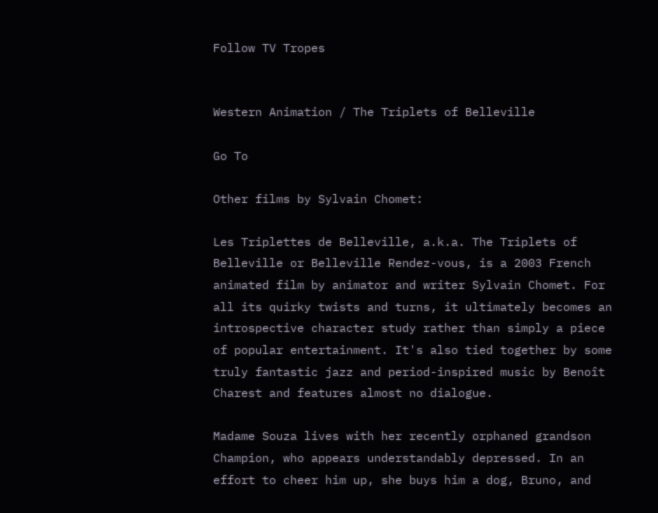Follow TV Tropes


Western Animation / The Triplets of Belleville

Go To

Other films by Sylvain Chomet:

Les Triplettes de Belleville, a.k.a. The Triplets of Belleville or Belleville Rendez-vous, is a 2003 French animated film by animator and writer Sylvain Chomet. For all its quirky twists and turns, it ultimately becomes an introspective character study rather than simply a piece of popular entertainment. It's also tied together by some truly fantastic jazz and period-inspired music by Benoît Charest and features almost no dialogue.

Madame Souza lives with her recently orphaned grandson Champion, who appears understandably depressed. In an effort to cheer him up, she buys him a dog, Bruno, and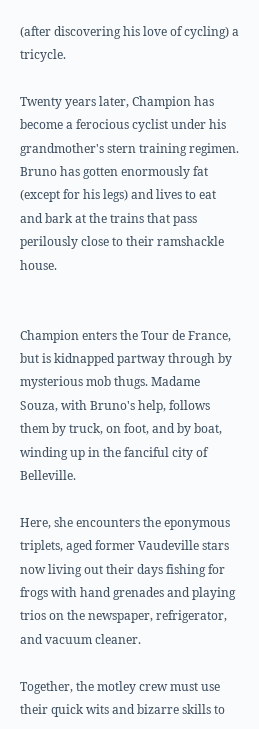(after discovering his love of cycling) a tricycle.

Twenty years later, Champion has become a ferocious cyclist under his grandmother's stern training regimen. Bruno has gotten enormously fat (except for his legs) and lives to eat and bark at the trains that pass perilously close to their ramshackle house.


Champion enters the Tour de France, but is kidnapped partway through by mysterious mob thugs. Madame Souza, with Bruno's help, follows them by truck, on foot, and by boat, winding up in the fanciful city of Belleville.

Here, she encounters the eponymous triplets, aged former Vaudeville stars now living out their days fishing for frogs with hand grenades and playing trios on the newspaper, refrigerator, and vacuum cleaner.

Together, the motley crew must use their quick wits and bizarre skills to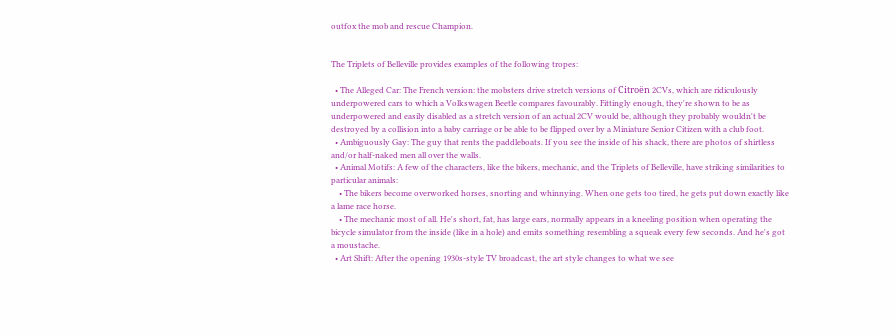outfox the mob and rescue Champion.


The Triplets of Belleville provides examples of the following tropes:

  • The Alleged Car: The French version: the mobsters drive stretch versions of Citroën 2CVs, which are ridiculously underpowered cars to which a Volkswagen Beetle compares favourably. Fittingly enough, they're shown to be as underpowered and easily disabled as a stretch version of an actual 2CV would be, although they probably wouldn't be destroyed by a collision into a baby carriage or be able to be flipped over by a Miniature Senior Citizen with a club foot.
  • Ambiguously Gay: The guy that rents the paddleboats. If you see the inside of his shack, there are photos of shirtless and/or half-naked men all over the walls.
  • Animal Motifs: A few of the characters, like the bikers, mechanic, and the Triplets of Belleville, have striking similarities to particular animals:
    • The bikers become overworked horses, snorting and whinnying. When one gets too tired, he gets put down exactly like a lame race horse.
    • The mechanic most of all. He's short, fat, has large ears, normally appears in a kneeling position when operating the bicycle simulator from the inside (like in a hole) and emits something resembling a squeak every few seconds. And he's got a moustache.
  • Art Shift: After the opening 1930s-style TV broadcast, the art style changes to what we see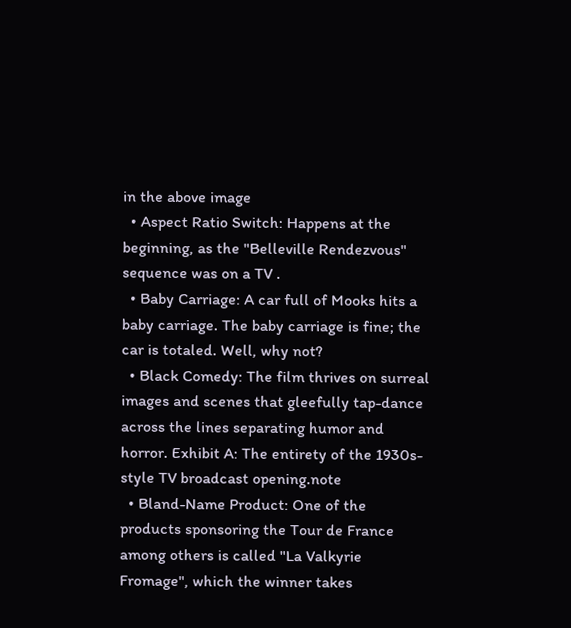in the above image
  • Aspect Ratio Switch: Happens at the beginning, as the "Belleville Rendezvous" sequence was on a TV .
  • Baby Carriage: A car full of Mooks hits a baby carriage. The baby carriage is fine; the car is totaled. Well, why not?
  • Black Comedy: The film thrives on surreal images and scenes that gleefully tap-dance across the lines separating humor and horror. Exhibit A: The entirety of the 1930s-style TV broadcast opening.note
  • Bland-Name Product: One of the products sponsoring the Tour de France among others is called "La Valkyrie Fromage", which the winner takes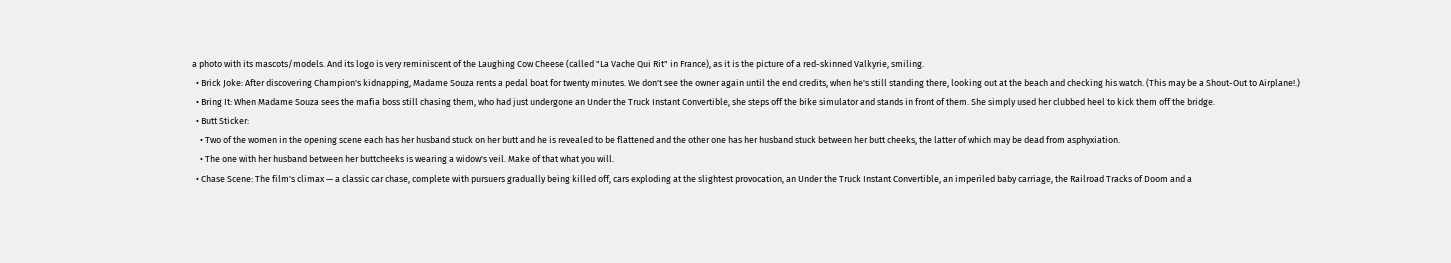a photo with its mascots/models. And its logo is very reminiscent of the Laughing Cow Cheese (called "La Vache Qui Rit" in France), as it is the picture of a red-skinned Valkyrie, smiling.
  • Brick Joke: After discovering Champion's kidnapping, Madame Souza rents a pedal boat for twenty minutes. We don't see the owner again until the end credits, when he's still standing there, looking out at the beach and checking his watch. (This may be a Shout-Out to Airplane!.)
  • Bring It: When Madame Souza sees the mafia boss still chasing them, who had just undergone an Under the Truck Instant Convertible, she steps off the bike simulator and stands in front of them. She simply used her clubbed heel to kick them off the bridge.
  • Butt Sticker:
    • Two of the women in the opening scene each has her husband stuck on her butt and he is revealed to be flattened and the other one has her husband stuck between her butt cheeks, the latter of which may be dead from asphyxiation.
    • The one with her husband between her buttcheeks is wearing a widow's veil. Make of that what you will.
  • Chase Scene: The film's climax — a classic car chase, complete with pursuers gradually being killed off, cars exploding at the slightest provocation, an Under the Truck Instant Convertible, an imperiled baby carriage, the Railroad Tracks of Doom and a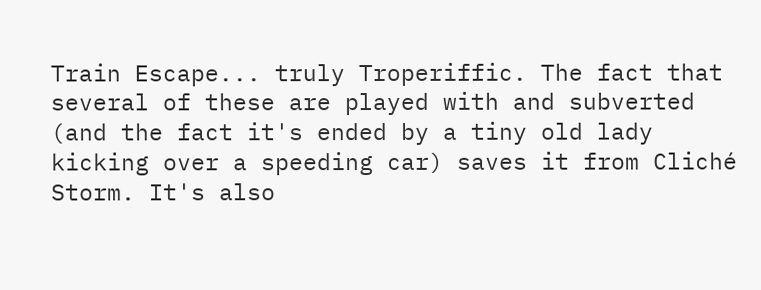Train Escape... truly Troperiffic. The fact that several of these are played with and subverted (and the fact it's ended by a tiny old lady kicking over a speeding car) saves it from Cliché Storm. It's also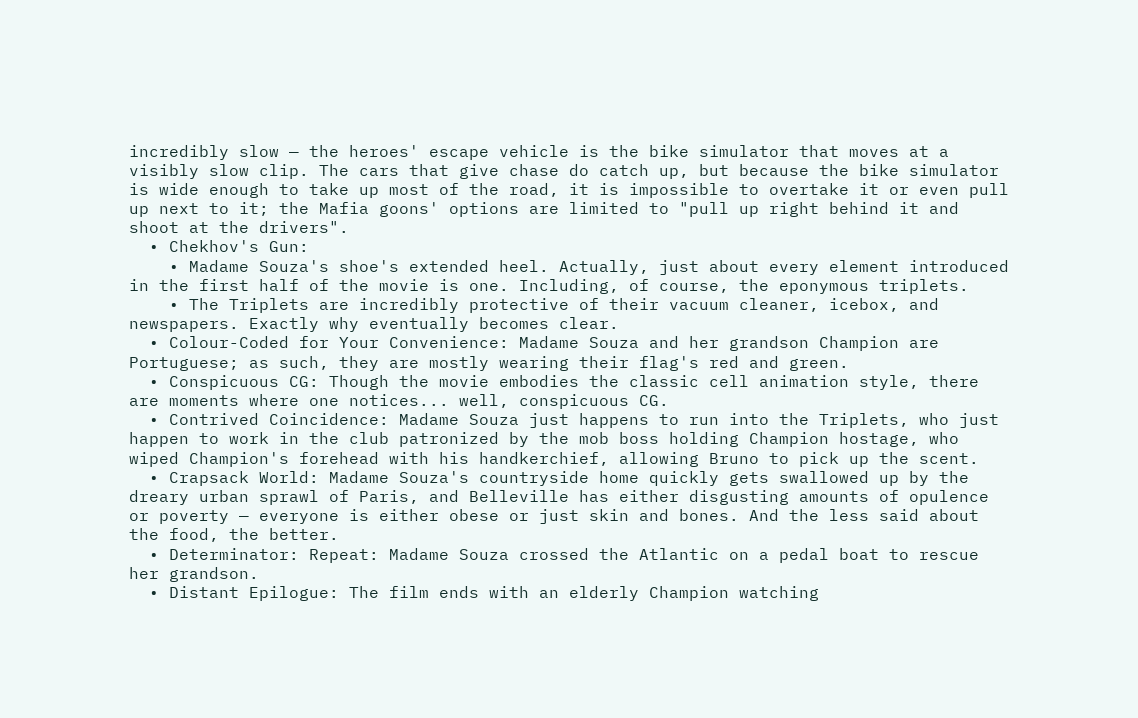incredibly slow — the heroes' escape vehicle is the bike simulator that moves at a visibly slow clip. The cars that give chase do catch up, but because the bike simulator is wide enough to take up most of the road, it is impossible to overtake it or even pull up next to it; the Mafia goons' options are limited to "pull up right behind it and shoot at the drivers".
  • Chekhov's Gun:
    • Madame Souza's shoe's extended heel. Actually, just about every element introduced in the first half of the movie is one. Including, of course, the eponymous triplets.
    • The Triplets are incredibly protective of their vacuum cleaner, icebox, and newspapers. Exactly why eventually becomes clear.
  • Colour-Coded for Your Convenience: Madame Souza and her grandson Champion are Portuguese; as such, they are mostly wearing their flag's red and green.
  • Conspicuous CG: Though the movie embodies the classic cell animation style, there are moments where one notices... well, conspicuous CG.
  • Contrived Coincidence: Madame Souza just happens to run into the Triplets, who just happen to work in the club patronized by the mob boss holding Champion hostage, who wiped Champion's forehead with his handkerchief, allowing Bruno to pick up the scent.
  • Crapsack World: Madame Souza's countryside home quickly gets swallowed up by the dreary urban sprawl of Paris, and Belleville has either disgusting amounts of opulence or poverty — everyone is either obese or just skin and bones. And the less said about the food, the better.
  • Determinator: Repeat: Madame Souza crossed the Atlantic on a pedal boat to rescue her grandson.
  • Distant Epilogue: The film ends with an elderly Champion watching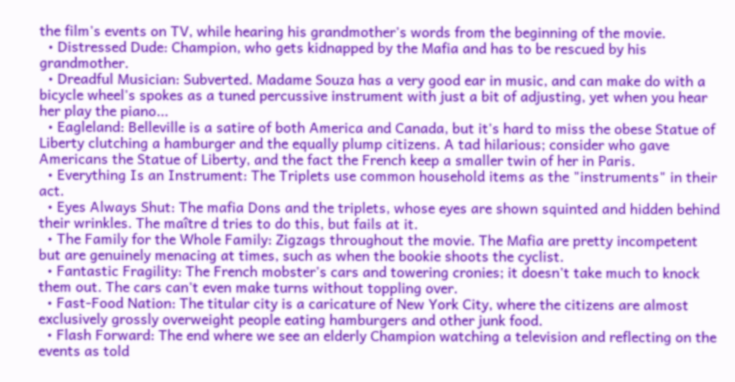the film's events on TV, while hearing his grandmother's words from the beginning of the movie.
  • Distressed Dude: Champion, who gets kidnapped by the Mafia and has to be rescued by his grandmother.
  • Dreadful Musician: Subverted. Madame Souza has a very good ear in music, and can make do with a bicycle wheel's spokes as a tuned percussive instrument with just a bit of adjusting, yet when you hear her play the piano...
  • Eagleland: Belleville is a satire of both America and Canada, but it's hard to miss the obese Statue of Liberty clutching a hamburger and the equally plump citizens. A tad hilarious; consider who gave Americans the Statue of Liberty, and the fact the French keep a smaller twin of her in Paris.
  • Everything Is an Instrument: The Triplets use common household items as the "instruments" in their act.
  • Eyes Always Shut: The mafia Dons and the triplets, whose eyes are shown squinted and hidden behind their wrinkles. The maître d tries to do this, but fails at it.
  • The Family for the Whole Family: Zigzags throughout the movie. The Mafia are pretty incompetent but are genuinely menacing at times, such as when the bookie shoots the cyclist.
  • Fantastic Fragility: The French mobster's cars and towering cronies; it doesn't take much to knock them out. The cars can't even make turns without toppling over.
  • Fast-Food Nation: The titular city is a caricature of New York City, where the citizens are almost exclusively grossly overweight people eating hamburgers and other junk food.
  • Flash Forward: The end where we see an elderly Champion watching a television and reflecting on the events as told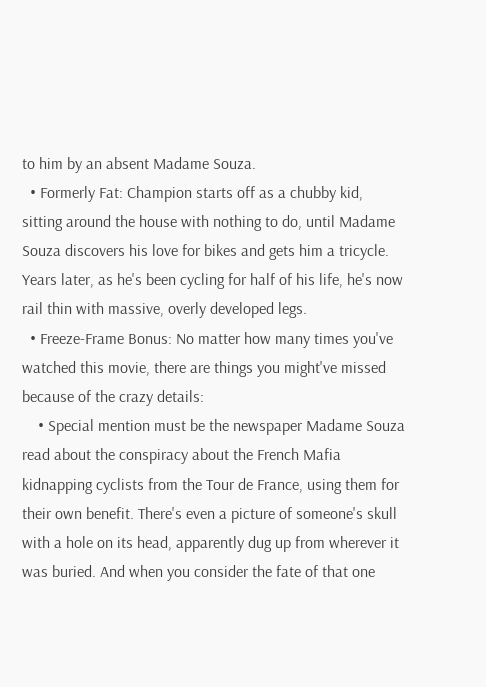to him by an absent Madame Souza.
  • Formerly Fat: Champion starts off as a chubby kid, sitting around the house with nothing to do, until Madame Souza discovers his love for bikes and gets him a tricycle. Years later, as he's been cycling for half of his life, he's now rail thin with massive, overly developed legs.
  • Freeze-Frame Bonus: No matter how many times you've watched this movie, there are things you might've missed because of the crazy details:
    • Special mention must be the newspaper Madame Souza read about the conspiracy about the French Mafia kidnapping cyclists from the Tour de France, using them for their own benefit. There's even a picture of someone's skull with a hole on its head, apparently dug up from wherever it was buried. And when you consider the fate of that one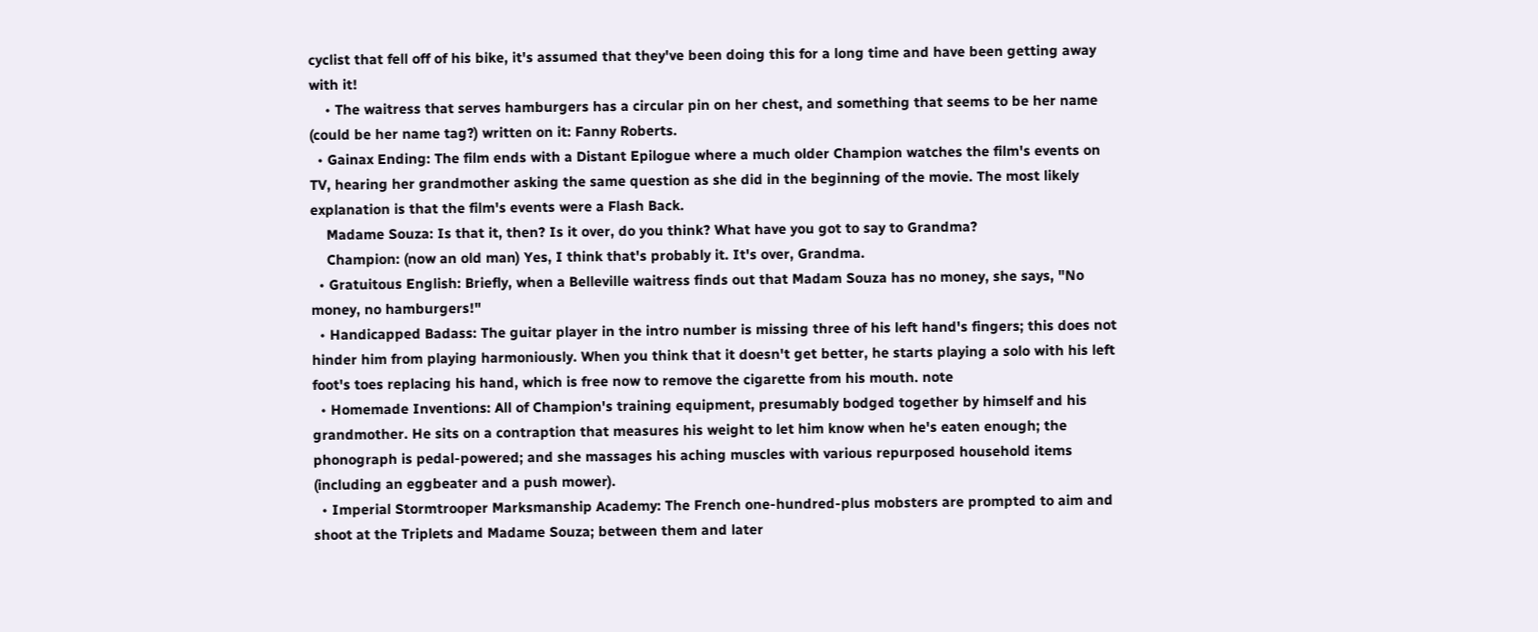cyclist that fell off of his bike, it's assumed that they've been doing this for a long time and have been getting away with it!
    • The waitress that serves hamburgers has a circular pin on her chest, and something that seems to be her name (could be her name tag?) written on it: Fanny Roberts.
  • Gainax Ending: The film ends with a Distant Epilogue where a much older Champion watches the film's events on TV, hearing her grandmother asking the same question as she did in the beginning of the movie. The most likely explanation is that the film's events were a Flash Back.
    Madame Souza: Is that it, then? Is it over, do you think? What have you got to say to Grandma?
    Champion: (now an old man) Yes, I think that's probably it. It's over, Grandma.
  • Gratuitous English: Briefly, when a Belleville waitress finds out that Madam Souza has no money, she says, "No money, no hamburgers!"
  • Handicapped Badass: The guitar player in the intro number is missing three of his left hand's fingers; this does not hinder him from playing harmoniously. When you think that it doesn't get better, he starts playing a solo with his left foot's toes replacing his hand, which is free now to remove the cigarette from his mouth. note
  • Homemade Inventions: All of Champion's training equipment, presumably bodged together by himself and his grandmother. He sits on a contraption that measures his weight to let him know when he's eaten enough; the phonograph is pedal-powered; and she massages his aching muscles with various repurposed household items (including an eggbeater and a push mower).
  • Imperial Stormtrooper Marksmanship Academy: The French one-hundred-plus mobsters are prompted to aim and shoot at the Triplets and Madame Souza; between them and later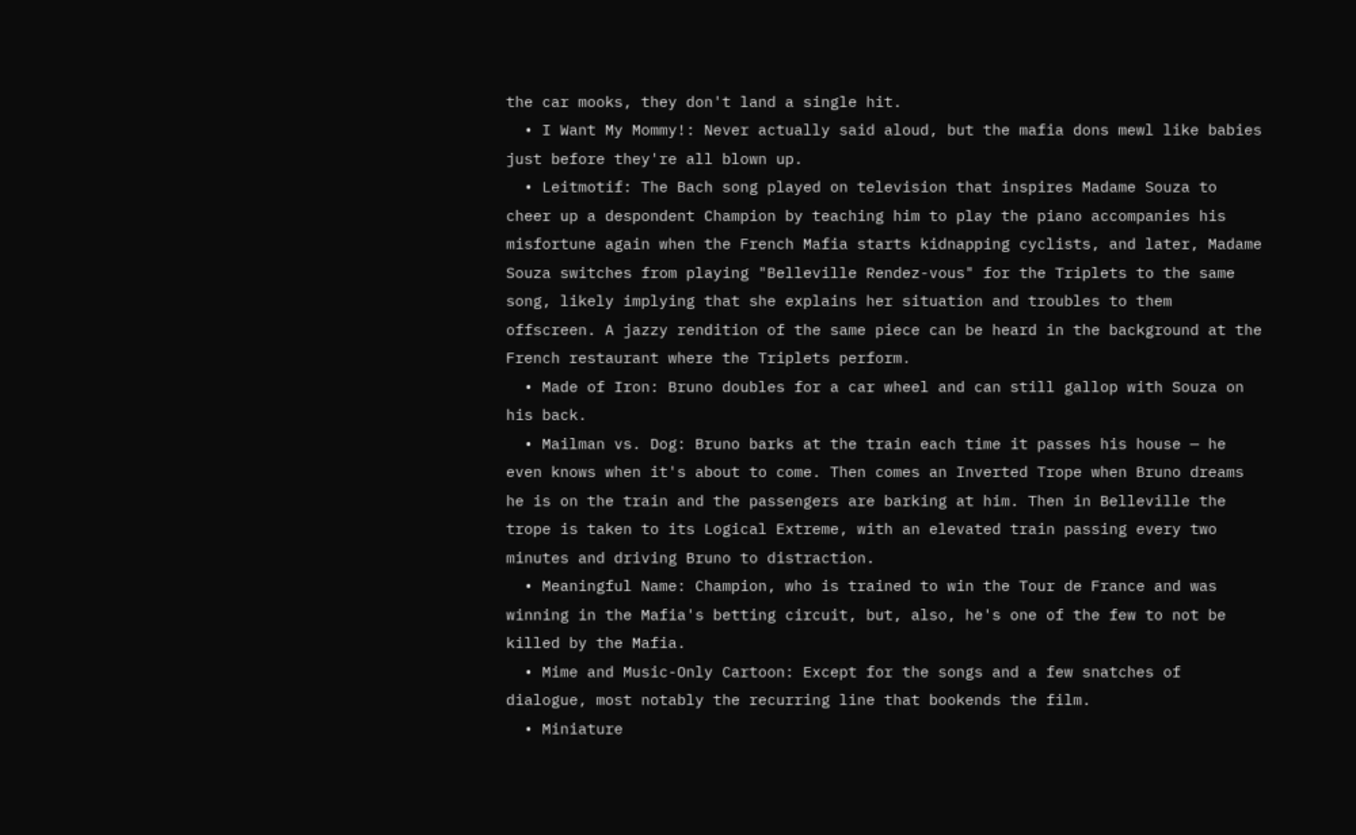the car mooks, they don't land a single hit.
  • I Want My Mommy!: Never actually said aloud, but the mafia dons mewl like babies just before they're all blown up.
  • Leitmotif: The Bach song played on television that inspires Madame Souza to cheer up a despondent Champion by teaching him to play the piano accompanies his misfortune again when the French Mafia starts kidnapping cyclists, and later, Madame Souza switches from playing "Belleville Rendez-vous" for the Triplets to the same song, likely implying that she explains her situation and troubles to them offscreen. A jazzy rendition of the same piece can be heard in the background at the French restaurant where the Triplets perform.
  • Made of Iron: Bruno doubles for a car wheel and can still gallop with Souza on his back.
  • Mailman vs. Dog: Bruno barks at the train each time it passes his house — he even knows when it's about to come. Then comes an Inverted Trope when Bruno dreams he is on the train and the passengers are barking at him. Then in Belleville the trope is taken to its Logical Extreme, with an elevated train passing every two minutes and driving Bruno to distraction.
  • Meaningful Name: Champion, who is trained to win the Tour de France and was winning in the Mafia's betting circuit, but, also, he's one of the few to not be killed by the Mafia.
  • Mime and Music-Only Cartoon: Except for the songs and a few snatches of dialogue, most notably the recurring line that bookends the film.
  • Miniature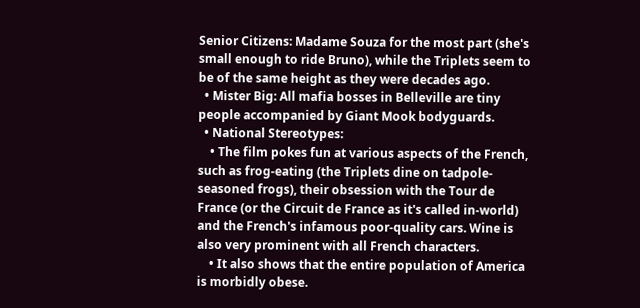Senior Citizens: Madame Souza for the most part (she's small enough to ride Bruno), while the Triplets seem to be of the same height as they were decades ago.
  • Mister Big: All mafia bosses in Belleville are tiny people accompanied by Giant Mook bodyguards.
  • National Stereotypes:
    • The film pokes fun at various aspects of the French, such as frog-eating (the Triplets dine on tadpole-seasoned frogs), their obsession with the Tour de France (or the Circuit de France as it's called in-world) and the French's infamous poor-quality cars. Wine is also very prominent with all French characters.
    • It also shows that the entire population of America is morbidly obese.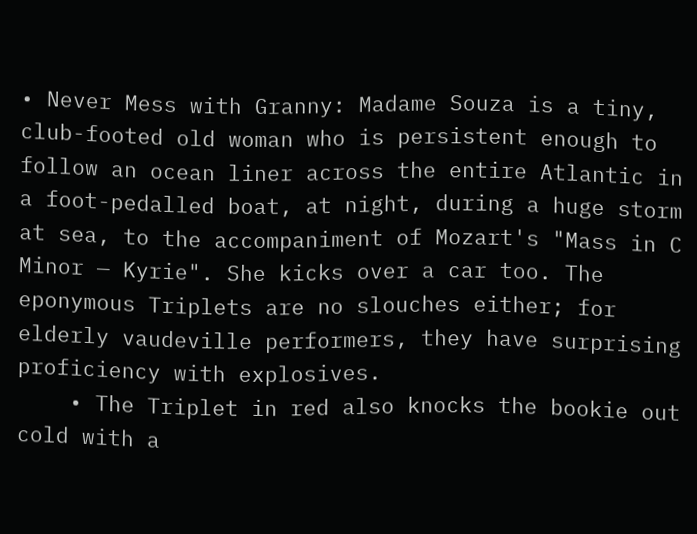• Never Mess with Granny: Madame Souza is a tiny, club-footed old woman who is persistent enough to follow an ocean liner across the entire Atlantic in a foot-pedalled boat, at night, during a huge storm at sea, to the accompaniment of Mozart's "Mass in C Minor — Kyrie". She kicks over a car too. The eponymous Triplets are no slouches either; for elderly vaudeville performers, they have surprising proficiency with explosives.
    • The Triplet in red also knocks the bookie out cold with a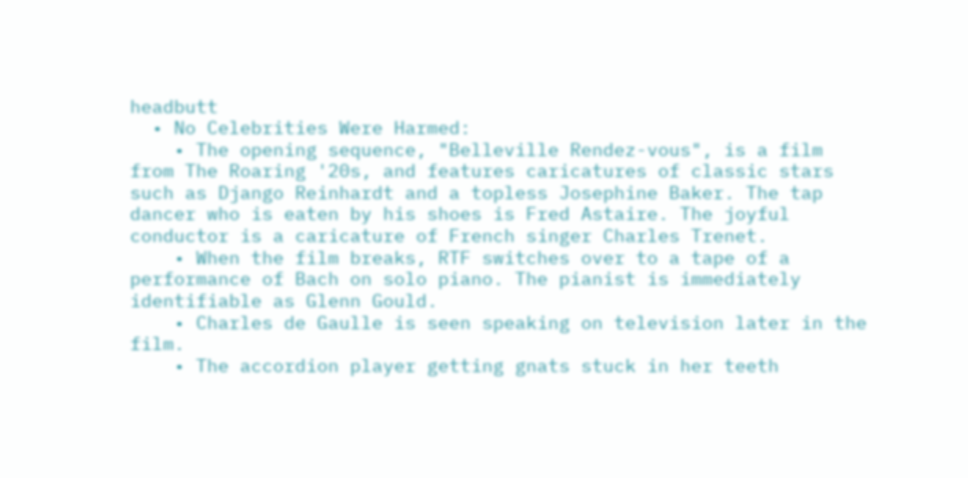headbutt
  • No Celebrities Were Harmed:
    • The opening sequence, "Belleville Rendez-vous", is a film from The Roaring '20s, and features caricatures of classic stars such as Django Reinhardt and a topless Josephine Baker. The tap dancer who is eaten by his shoes is Fred Astaire. The joyful conductor is a caricature of French singer Charles Trenet.
    • When the film breaks, RTF switches over to a tape of a performance of Bach on solo piano. The pianist is immediately identifiable as Glenn Gould.
    • Charles de Gaulle is seen speaking on television later in the film.
    • The accordion player getting gnats stuck in her teeth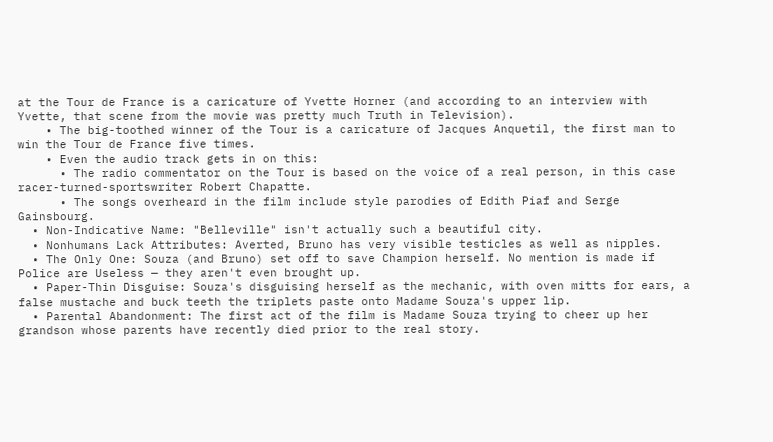at the Tour de France is a caricature of Yvette Horner (and according to an interview with Yvette, that scene from the movie was pretty much Truth in Television).
    • The big-toothed winner of the Tour is a caricature of Jacques Anquetil, the first man to win the Tour de France five times.
    • Even the audio track gets in on this:
      • The radio commentator on the Tour is based on the voice of a real person, in this case racer-turned-sportswriter Robert Chapatte.
      • The songs overheard in the film include style parodies of Edith Piaf and Serge Gainsbourg.
  • Non-Indicative Name: "Belleville" isn't actually such a beautiful city.
  • Nonhumans Lack Attributes: Averted, Bruno has very visible testicles as well as nipples.
  • The Only One: Souza (and Bruno) set off to save Champion herself. No mention is made if Police are Useless — they aren't even brought up.
  • Paper-Thin Disguise: Souza's disguising herself as the mechanic, with oven mitts for ears, a false mustache and buck teeth the triplets paste onto Madame Souza's upper lip.
  • Parental Abandonment: The first act of the film is Madame Souza trying to cheer up her grandson whose parents have recently died prior to the real story.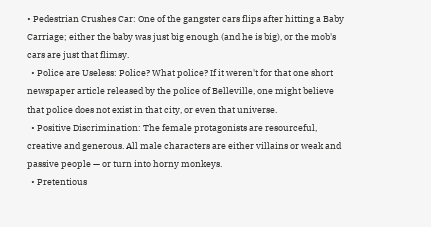• Pedestrian Crushes Car: One of the gangster cars flips after hitting a Baby Carriage; either the baby was just big enough (and he is big), or the mob's cars are just that flimsy.
  • Police are Useless: Police? What police? If it weren't for that one short newspaper article released by the police of Belleville, one might believe that police does not exist in that city, or even that universe.
  • Positive Discrimination: The female protagonists are resourceful, creative and generous. All male characters are either villains or weak and passive people — or turn into horny monkeys.
  • Pretentious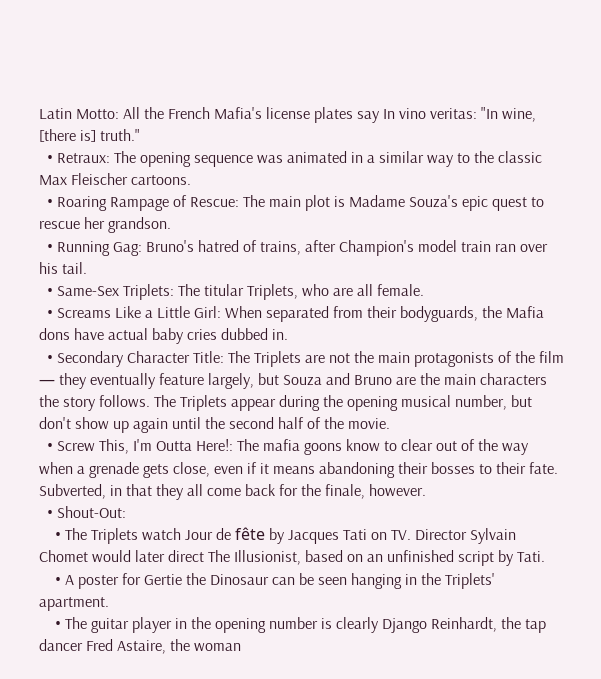Latin Motto: All the French Mafia's license plates say In vino veritas: "In wine, [there is] truth."
  • Retraux: The opening sequence was animated in a similar way to the classic Max Fleischer cartoons.
  • Roaring Rampage of Rescue: The main plot is Madame Souza's epic quest to rescue her grandson.
  • Running Gag: Bruno's hatred of trains, after Champion's model train ran over his tail.
  • Same-Sex Triplets: The titular Triplets, who are all female.
  • Screams Like a Little Girl: When separated from their bodyguards, the Mafia dons have actual baby cries dubbed in.
  • Secondary Character Title: The Triplets are not the main protagonists of the film — they eventually feature largely, but Souza and Bruno are the main characters the story follows. The Triplets appear during the opening musical number, but don't show up again until the second half of the movie.
  • Screw This, I'm Outta Here!: The mafia goons know to clear out of the way when a grenade gets close, even if it means abandoning their bosses to their fate. Subverted, in that they all come back for the finale, however.
  • Shout-Out:
    • The Triplets watch Jour de fête by Jacques Tati on TV. Director Sylvain Chomet would later direct The Illusionist, based on an unfinished script by Tati.
    • A poster for Gertie the Dinosaur can be seen hanging in the Triplets' apartment.
    • The guitar player in the opening number is clearly Django Reinhardt, the tap dancer Fred Astaire, the woman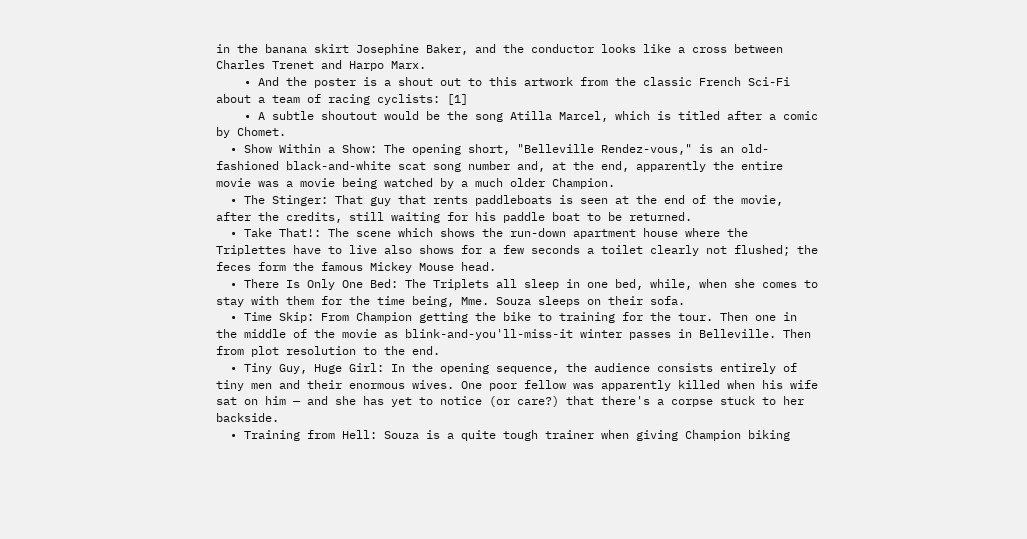in the banana skirt Josephine Baker, and the conductor looks like a cross between Charles Trenet and Harpo Marx.
    • And the poster is a shout out to this artwork from the classic French Sci-Fi about a team of racing cyclists: [1]
    • A subtle shoutout would be the song Atilla Marcel, which is titled after a comic by Chomet.
  • Show Within a Show: The opening short, "Belleville Rendez-vous," is an old-fashioned black-and-white scat song number and, at the end, apparently the entire movie was a movie being watched by a much older Champion.
  • The Stinger: That guy that rents paddleboats is seen at the end of the movie, after the credits, still waiting for his paddle boat to be returned.
  • Take That!: The scene which shows the run-down apartment house where the Triplettes have to live also shows for a few seconds a toilet clearly not flushed; the feces form the famous Mickey Mouse head.
  • There Is Only One Bed: The Triplets all sleep in one bed, while, when she comes to stay with them for the time being, Mme. Souza sleeps on their sofa.
  • Time Skip: From Champion getting the bike to training for the tour. Then one in the middle of the movie as blink-and-you'll-miss-it winter passes in Belleville. Then from plot resolution to the end.
  • Tiny Guy, Huge Girl: In the opening sequence, the audience consists entirely of tiny men and their enormous wives. One poor fellow was apparently killed when his wife sat on him — and she has yet to notice (or care?) that there's a corpse stuck to her backside.
  • Training from Hell: Souza is a quite tough trainer when giving Champion biking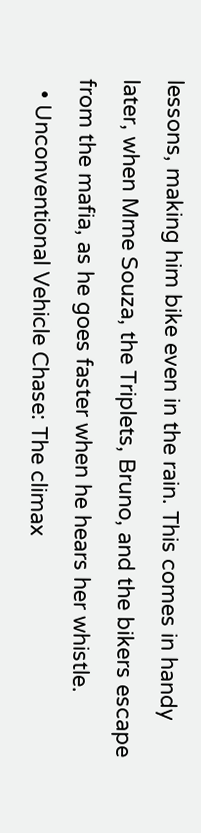lessons, making him bike even in the rain. This comes in handy later, when Mme Souza, the Triplets, Bruno, and the bikers escape from the mafia, as he goes faster when he hears her whistle.
  • Unconventional Vehicle Chase: The climax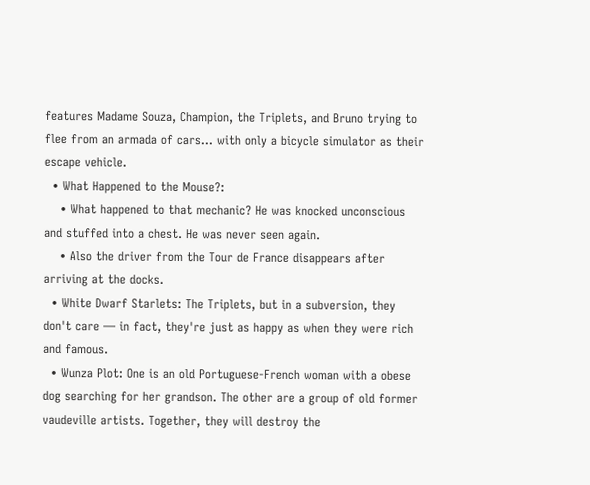features Madame Souza, Champion, the Triplets, and Bruno trying to flee from an armada of cars... with only a bicycle simulator as their escape vehicle.
  • What Happened to the Mouse?:
    • What happened to that mechanic? He was knocked unconscious and stuffed into a chest. He was never seen again.
    • Also the driver from the Tour de France disappears after arriving at the docks.
  • White Dwarf Starlets: The Triplets, but in a subversion, they don't care — in fact, they're just as happy as when they were rich and famous.
  • Wunza Plot: One is an old Portuguese-French woman with a obese dog searching for her grandson. The other are a group of old former vaudeville artists. Together, they will destroy the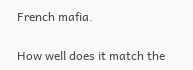French mafia.


How well does it match the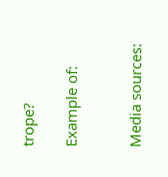trope?

Example of:


Media sources: